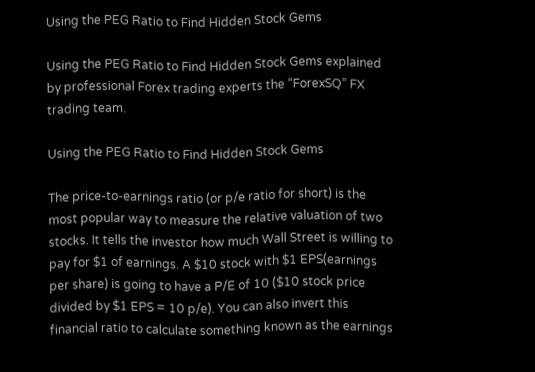Using the PEG Ratio to Find Hidden Stock Gems

Using the PEG Ratio to Find Hidden Stock Gems explained by professional Forex trading experts the “ForexSQ” FX trading team.

Using the PEG Ratio to Find Hidden Stock Gems

The price-to-earnings ratio (or p/e ratio for short) is the most popular way to measure the relative valuation of two stocks. It tells the investor how much Wall Street is willing to pay for $1 of earnings. A $10 stock with $1 EPS(earnings per share) is going to have a P/E of 10 ($10 stock price divided by $1 EPS = 10 p/e). You can also invert this financial ratio to calculate something known as the earnings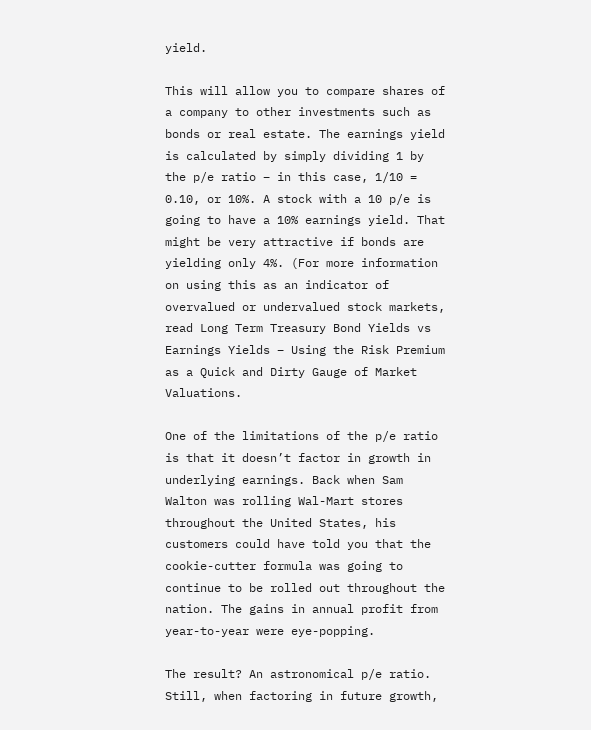yield.

This will allow you to compare shares of a company to other investments such as bonds or real estate. The earnings yield is calculated by simply dividing 1 by the p/e ratio – in this case, 1/10 = 0.10, or 10%. A stock with a 10 p/e is going to have a 10% earnings yield. That might be very attractive if bonds are yielding only 4%. (For more information on using this as an indicator of overvalued or undervalued stock markets, read Long Term Treasury Bond Yields vs Earnings Yields – Using the Risk Premium as a Quick and Dirty Gauge of Market Valuations.

One of the limitations of the p/e ratio is that it doesn’t factor in growth in underlying earnings. Back when Sam Walton was rolling Wal-Mart stores throughout the United States, his customers could have told you that the cookie-cutter formula was going to continue to be rolled out throughout the nation. The gains in annual profit from year-to-year were eye-popping.

The result? An astronomical p/e ratio. Still, when factoring in future growth,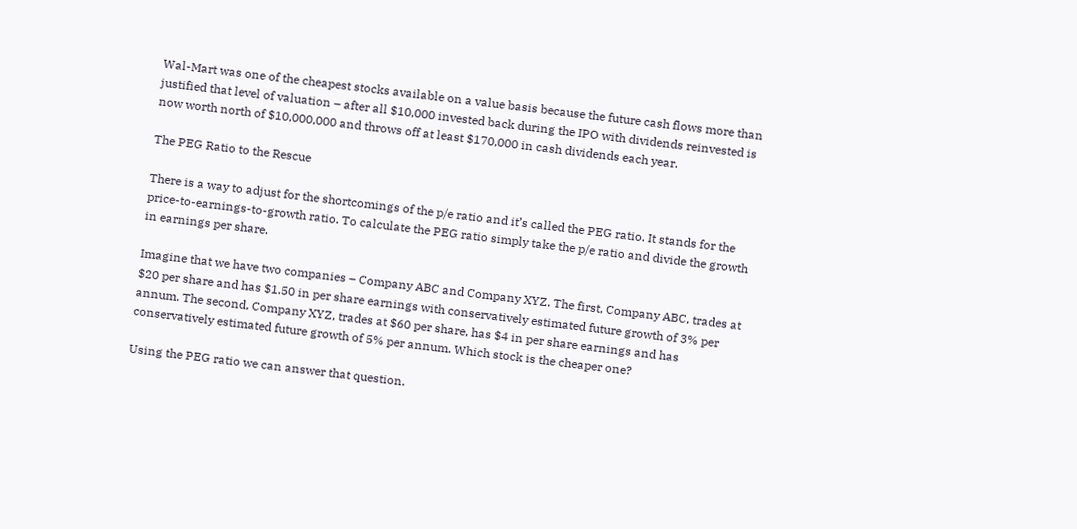Wal-Mart was one of the cheapest stocks available on a value basis because the future cash flows more than justified that level of valuation – after all $10,000 invested back during the IPO with dividends reinvested is now worth north of $10,000,000 and throws off at least $170,000 in cash dividends each year.

The PEG Ratio to the Rescue

There is a way to adjust for the shortcomings of the p/e ratio and it’s called the PEG ratio. It stands for the price-to-earnings-to-growth ratio. To calculate the PEG ratio simply take the p/e ratio and divide the growth in earnings per share.

Imagine that we have two companies – Company ABC and Company XYZ. The first, Company ABC, trades at $20 per share and has $1.50 in per share earnings with conservatively estimated future growth of 3% per annum. The second, Company XYZ, trades at $60 per share, has $4 in per share earnings and has conservatively estimated future growth of 5% per annum. Which stock is the cheaper one?

Using the PEG ratio we can answer that question.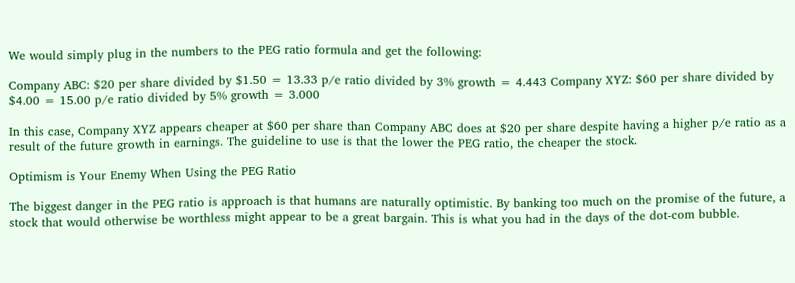We would simply plug in the numbers to the PEG ratio formula and get the following:

Company ABC: $20 per share divided by $1.50 = 13.33 p/e ratio divided by 3% growth = 4.443 Company XYZ: $60 per share divided by $4.00 = 15.00 p/e ratio divided by 5% growth = 3.000

In this case, Company XYZ appears cheaper at $60 per share than Company ABC does at $20 per share despite having a higher p/e ratio as a result of the future growth in earnings. The guideline to use is that the lower the PEG ratio, the cheaper the stock.

Optimism is Your Enemy When Using the PEG Ratio

The biggest danger in the PEG ratio is approach is that humans are naturally optimistic. By banking too much on the promise of the future, a stock that would otherwise be worthless might appear to be a great bargain. This is what you had in the days of the dot-com bubble.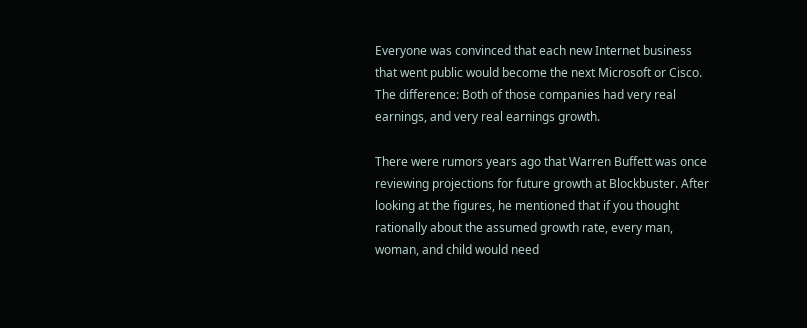Everyone was convinced that each new Internet business that went public would become the next Microsoft or Cisco. The difference: Both of those companies had very real earnings, and very real earnings growth.

There were rumors years ago that Warren Buffett was once reviewing projections for future growth at Blockbuster. After looking at the figures, he mentioned that if you thought rationally about the assumed growth rate, every man, woman, and child would need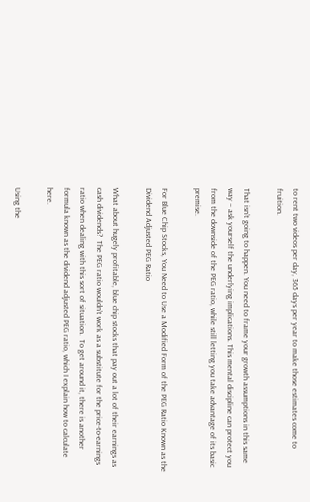to rent two videos per day, 365 days per year to make those estimates come to fruition.

That isn’t going to happen. You need to frame your growth assumptions in this same way – ask yourself the underlying implications. This mental discipline can protect you from the downside of the PEG ratio, while still letting you take advantage of its basic premise.

For Blue Chip Stocks, You Need to Use a Modified Form of the PEG Ratio Known as the Dividend Adjusted PEG Ratio

What about hugely profitable, blue chip stocks that pay out a lot of their earnings as cash dividends?  The PEG ratio wouldn’t work as a substitute for the price-to-earnings ratio when dealing with this sort of situation.  To get around it, there is another formula known as the dividend adjusted PEG ratio, which I explain how to calculate here.

Using the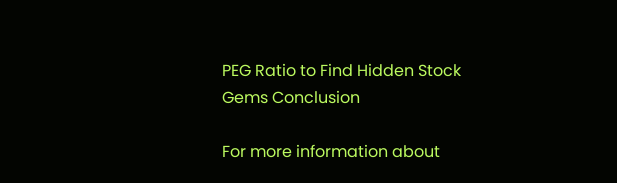PEG Ratio to Find Hidden Stock Gems Conclusion

For more information about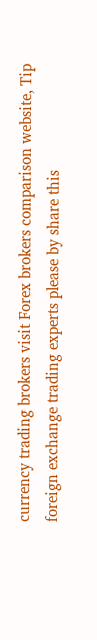currency trading brokers visit Forex brokers comparison website, Tip foreign exchange trading experts please by share this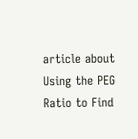article about Using the PEG Ratio to Find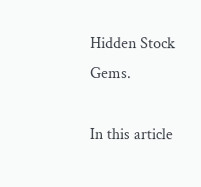Hidden Stock Gems.

In this article